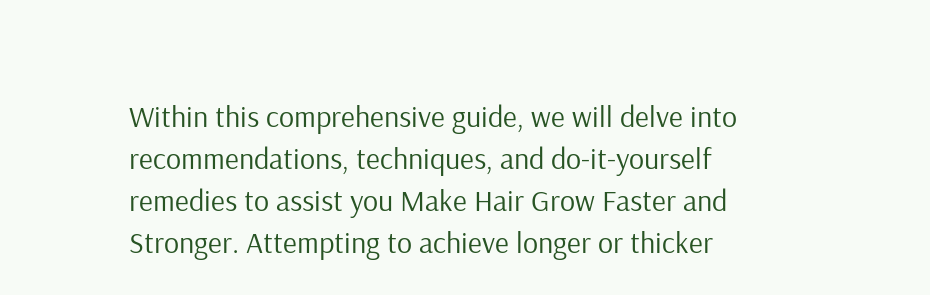Within this comprehensive guide, we will delve into recommendations, techniques, and do-it-yourself remedies to assist you Make Hair Grow Faster and Stronger. Attempting to achieve longer or thicker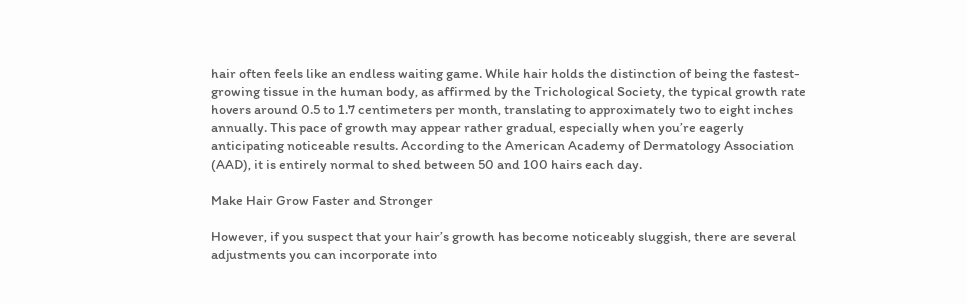hair often feels like an endless waiting game. While hair holds the distinction of being the fastest-growing tissue in the human body, as affirmed by the Trichological Society, the typical growth rate hovers around 0.5 to 1.7 centimeters per month, translating to approximately two to eight inches annually. This pace of growth may appear rather gradual, especially when you’re eagerly anticipating noticeable results. According to the American Academy of Dermatology Association (AAD), it is entirely normal to shed between 50 and 100 hairs each day.

Make Hair Grow Faster and Stronger

However, if you suspect that your hair’s growth has become noticeably sluggish, there are several adjustments you can incorporate into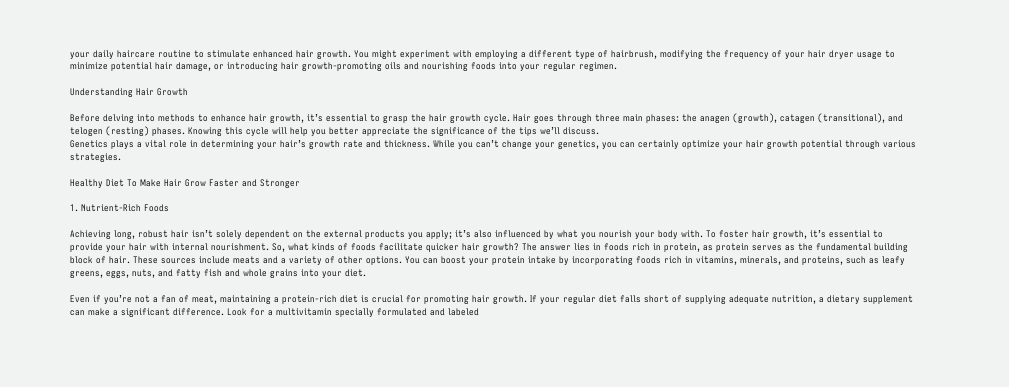your daily haircare routine to stimulate enhanced hair growth. You might experiment with employing a different type of hairbrush, modifying the frequency of your hair dryer usage to minimize potential hair damage, or introducing hair growth-promoting oils and nourishing foods into your regular regimen.

Understanding Hair Growth

Before delving into methods to enhance hair growth, it’s essential to grasp the hair growth cycle. Hair goes through three main phases: the anagen (growth), catagen (transitional), and telogen (resting) phases. Knowing this cycle will help you better appreciate the significance of the tips we’ll discuss.
Genetics plays a vital role in determining your hair’s growth rate and thickness. While you can’t change your genetics, you can certainly optimize your hair growth potential through various strategies.

Healthy Diet To Make Hair Grow Faster and Stronger

1. Nutrient-Rich Foods

Achieving long, robust hair isn’t solely dependent on the external products you apply; it’s also influenced by what you nourish your body with. To foster hair growth, it’s essential to provide your hair with internal nourishment. So, what kinds of foods facilitate quicker hair growth? The answer lies in foods rich in protein, as protein serves as the fundamental building block of hair. These sources include meats and a variety of other options. You can boost your protein intake by incorporating foods rich in vitamins, minerals, and proteins, such as leafy greens, eggs, nuts, and fatty fish and whole grains into your diet.

Even if you’re not a fan of meat, maintaining a protein-rich diet is crucial for promoting hair growth. If your regular diet falls short of supplying adequate nutrition, a dietary supplement can make a significant difference. Look for a multivitamin specially formulated and labeled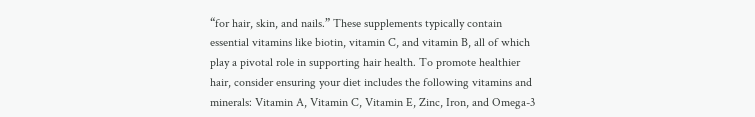“for hair, skin, and nails.” These supplements typically contain essential vitamins like biotin, vitamin C, and vitamin B, all of which play a pivotal role in supporting hair health. To promote healthier hair, consider ensuring your diet includes the following vitamins and minerals: Vitamin A, Vitamin C, Vitamin E, Zinc, Iron, and Omega-3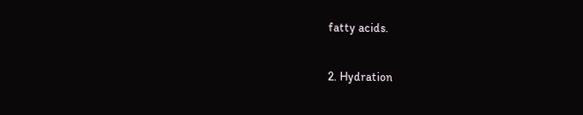fatty acids.

2. Hydration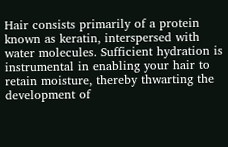Hair consists primarily of a protein known as keratin, interspersed with water molecules. Sufficient hydration is instrumental in enabling your hair to retain moisture, thereby thwarting the development of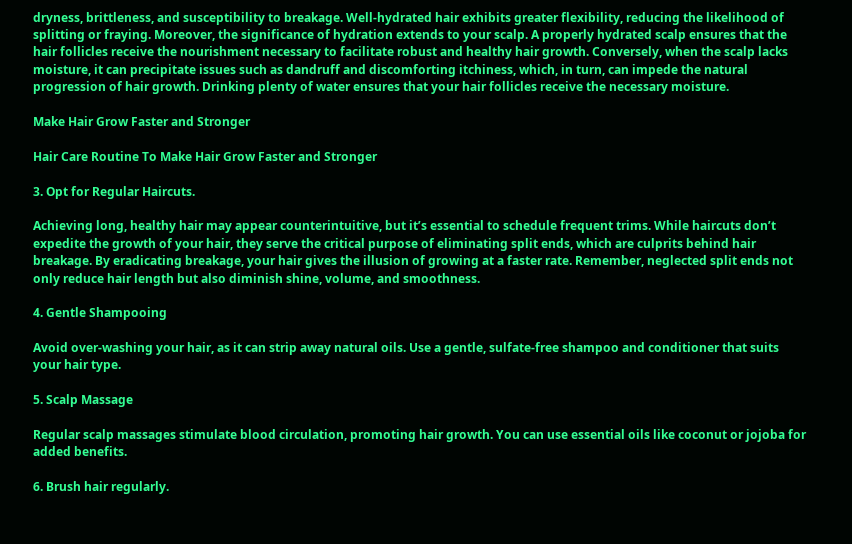dryness, brittleness, and susceptibility to breakage. Well-hydrated hair exhibits greater flexibility, reducing the likelihood of splitting or fraying. Moreover, the significance of hydration extends to your scalp. A properly hydrated scalp ensures that the hair follicles receive the nourishment necessary to facilitate robust and healthy hair growth. Conversely, when the scalp lacks moisture, it can precipitate issues such as dandruff and discomforting itchiness, which, in turn, can impede the natural progression of hair growth. Drinking plenty of water ensures that your hair follicles receive the necessary moisture.

Make Hair Grow Faster and Stronger

Hair Care Routine To Make Hair Grow Faster and Stronger

3. Opt for Regular Haircuts.

Achieving long, healthy hair may appear counterintuitive, but it’s essential to schedule frequent trims. While haircuts don’t expedite the growth of your hair, they serve the critical purpose of eliminating split ends, which are culprits behind hair breakage. By eradicating breakage, your hair gives the illusion of growing at a faster rate. Remember, neglected split ends not only reduce hair length but also diminish shine, volume, and smoothness.

4. Gentle Shampooing

Avoid over-washing your hair, as it can strip away natural oils. Use a gentle, sulfate-free shampoo and conditioner that suits your hair type.

5. Scalp Massage

Regular scalp massages stimulate blood circulation, promoting hair growth. You can use essential oils like coconut or jojoba for added benefits.

6. Brush hair regularly.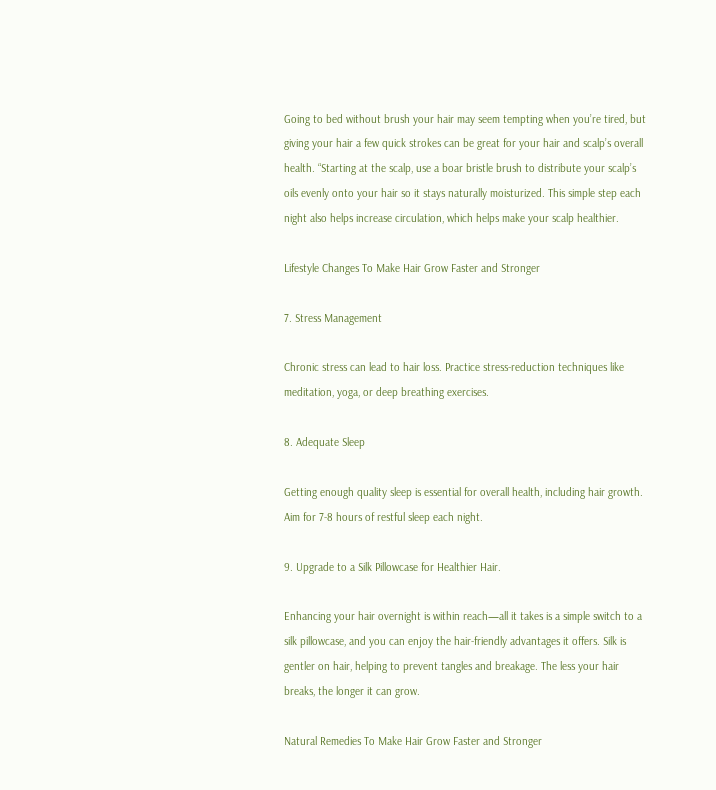Going to bed without brush your hair may seem tempting when you’re tired, but giving your hair a few quick strokes can be great for your hair and scalp’s overall health. “Starting at the scalp, use a boar bristle brush to distribute your scalp’s oils evenly onto your hair so it stays naturally moisturized. This simple step each night also helps increase circulation, which helps make your scalp healthier.

Lifestyle Changes To Make Hair Grow Faster and Stronger

7. Stress Management

Chronic stress can lead to hair loss. Practice stress-reduction techniques like meditation, yoga, or deep breathing exercises.

8. Adequate Sleep

Getting enough quality sleep is essential for overall health, including hair growth. Aim for 7-8 hours of restful sleep each night.

9. Upgrade to a Silk Pillowcase for Healthier Hair.

Enhancing your hair overnight is within reach—all it takes is a simple switch to a silk pillowcase, and you can enjoy the hair-friendly advantages it offers. Silk is gentler on hair, helping to prevent tangles and breakage. The less your hair breaks, the longer it can grow.

Natural Remedies To Make Hair Grow Faster and Stronger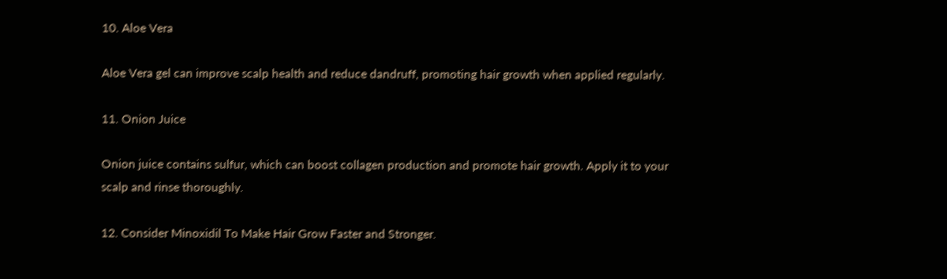10. Aloe Vera

Aloe Vera gel can improve scalp health and reduce dandruff, promoting hair growth when applied regularly.

11. Onion Juice

Onion juice contains sulfur, which can boost collagen production and promote hair growth. Apply it to your scalp and rinse thoroughly.

12. Consider Minoxidil To Make Hair Grow Faster and Stronger.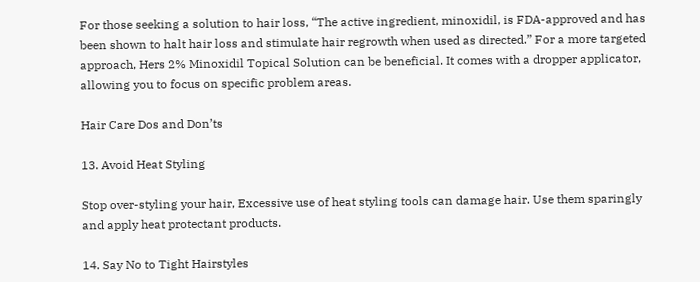For those seeking a solution to hair loss, “The active ingredient, minoxidil, is FDA-approved and has been shown to halt hair loss and stimulate hair regrowth when used as directed.” For a more targeted approach, Hers 2% Minoxidil Topical Solution can be beneficial. It comes with a dropper applicator, allowing you to focus on specific problem areas.

Hair Care Dos and Don’ts

13. Avoid Heat Styling

Stop over-styling your hair, Excessive use of heat styling tools can damage hair. Use them sparingly and apply heat protectant products.

14. Say No to Tight Hairstyles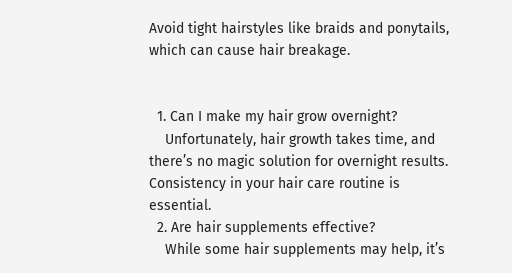Avoid tight hairstyles like braids and ponytails, which can cause hair breakage.


  1. Can I make my hair grow overnight?
    Unfortunately, hair growth takes time, and there’s no magic solution for overnight results. Consistency in your hair care routine is essential.
  2. Are hair supplements effective?
    While some hair supplements may help, it’s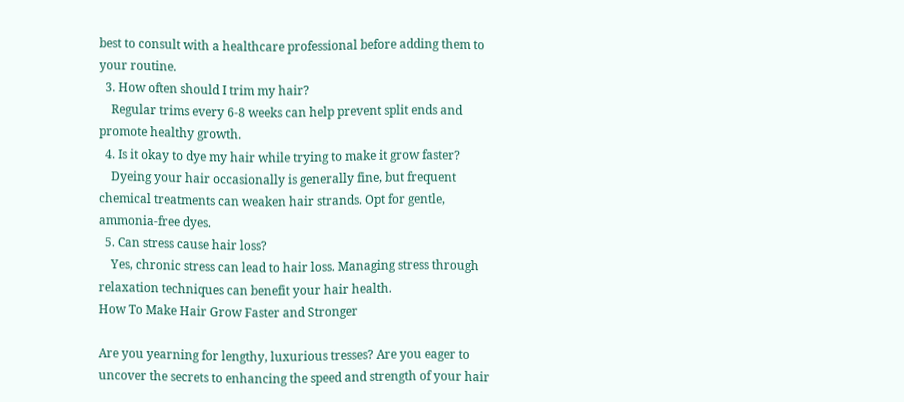best to consult with a healthcare professional before adding them to your routine.
  3. How often should I trim my hair?
    Regular trims every 6-8 weeks can help prevent split ends and promote healthy growth.
  4. Is it okay to dye my hair while trying to make it grow faster?
    Dyeing your hair occasionally is generally fine, but frequent chemical treatments can weaken hair strands. Opt for gentle, ammonia-free dyes.
  5. Can stress cause hair loss?
    Yes, chronic stress can lead to hair loss. Managing stress through relaxation techniques can benefit your hair health.
How To Make Hair Grow Faster and Stronger

Are you yearning for lengthy, luxurious tresses? Are you eager to uncover the secrets to enhancing the speed and strength of your hair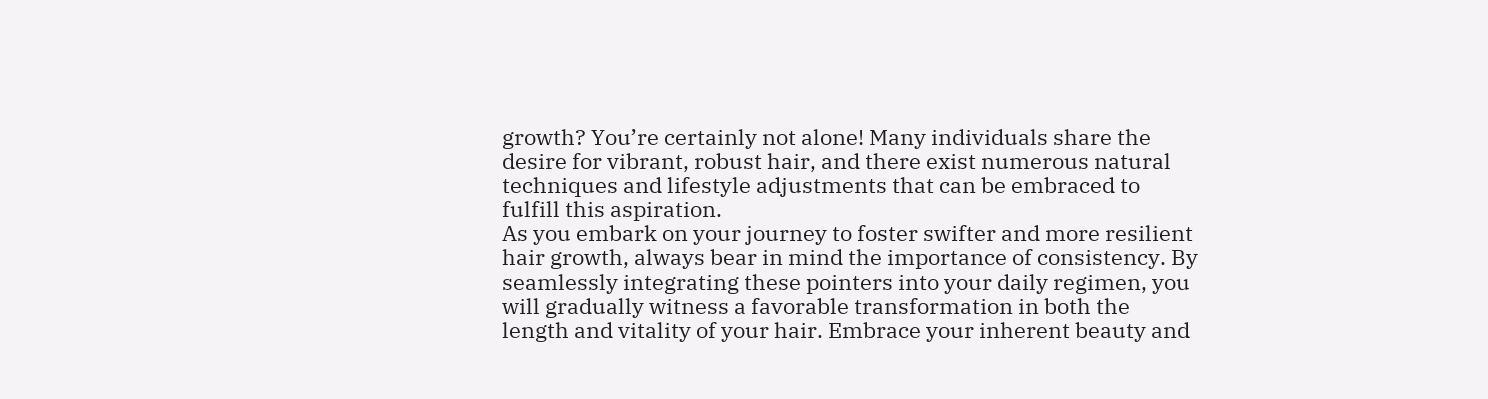growth? You’re certainly not alone! Many individuals share the desire for vibrant, robust hair, and there exist numerous natural techniques and lifestyle adjustments that can be embraced to fulfill this aspiration.
As you embark on your journey to foster swifter and more resilient hair growth, always bear in mind the importance of consistency. By seamlessly integrating these pointers into your daily regimen, you will gradually witness a favorable transformation in both the length and vitality of your hair. Embrace your inherent beauty and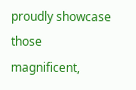proudly showcase those magnificent,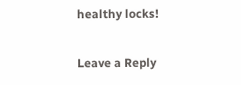healthy locks!

Leave a Reply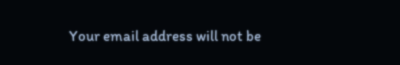Your email address will not be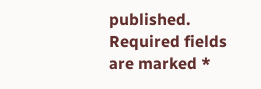published. Required fields are marked *